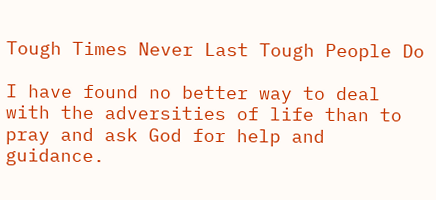Tough Times Never Last Tough People Do

I have found no better way to deal with the adversities of life than to pray and ask God for help and guidance.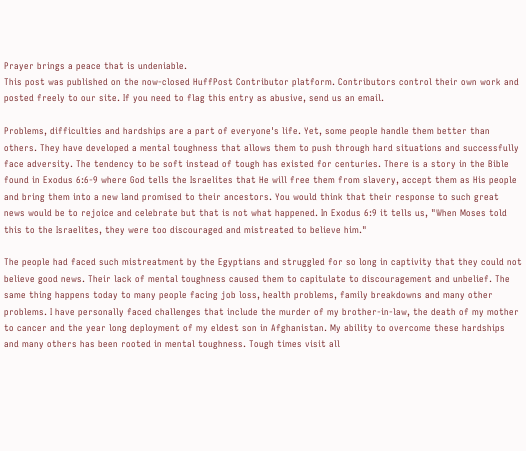Prayer brings a peace that is undeniable.
This post was published on the now-closed HuffPost Contributor platform. Contributors control their own work and posted freely to our site. If you need to flag this entry as abusive, send us an email.

Problems, difficulties and hardships are a part of everyone's life. Yet, some people handle them better than others. They have developed a mental toughness that allows them to push through hard situations and successfully face adversity. The tendency to be soft instead of tough has existed for centuries. There is a story in the Bible found in Exodus 6:6-9 where God tells the Israelites that He will free them from slavery, accept them as His people and bring them into a new land promised to their ancestors. You would think that their response to such great news would be to rejoice and celebrate but that is not what happened. In Exodus 6:9 it tells us, "When Moses told this to the Israelites, they were too discouraged and mistreated to believe him."

The people had faced such mistreatment by the Egyptians and struggled for so long in captivity that they could not believe good news. Their lack of mental toughness caused them to capitulate to discouragement and unbelief. The same thing happens today to many people facing job loss, health problems, family breakdowns and many other problems. I have personally faced challenges that include the murder of my brother-in-law, the death of my mother to cancer and the year long deployment of my eldest son in Afghanistan. My ability to overcome these hardships and many others has been rooted in mental toughness. Tough times visit all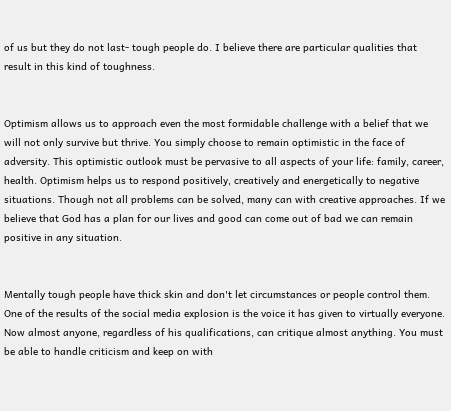of us but they do not last- tough people do. I believe there are particular qualities that result in this kind of toughness.


Optimism allows us to approach even the most formidable challenge with a belief that we will not only survive but thrive. You simply choose to remain optimistic in the face of adversity. This optimistic outlook must be pervasive to all aspects of your life: family, career, health. Optimism helps us to respond positively, creatively and energetically to negative situations. Though not all problems can be solved, many can with creative approaches. If we believe that God has a plan for our lives and good can come out of bad we can remain positive in any situation.


Mentally tough people have thick skin and don't let circumstances or people control them. One of the results of the social media explosion is the voice it has given to virtually everyone. Now almost anyone, regardless of his qualifications, can critique almost anything. You must be able to handle criticism and keep on with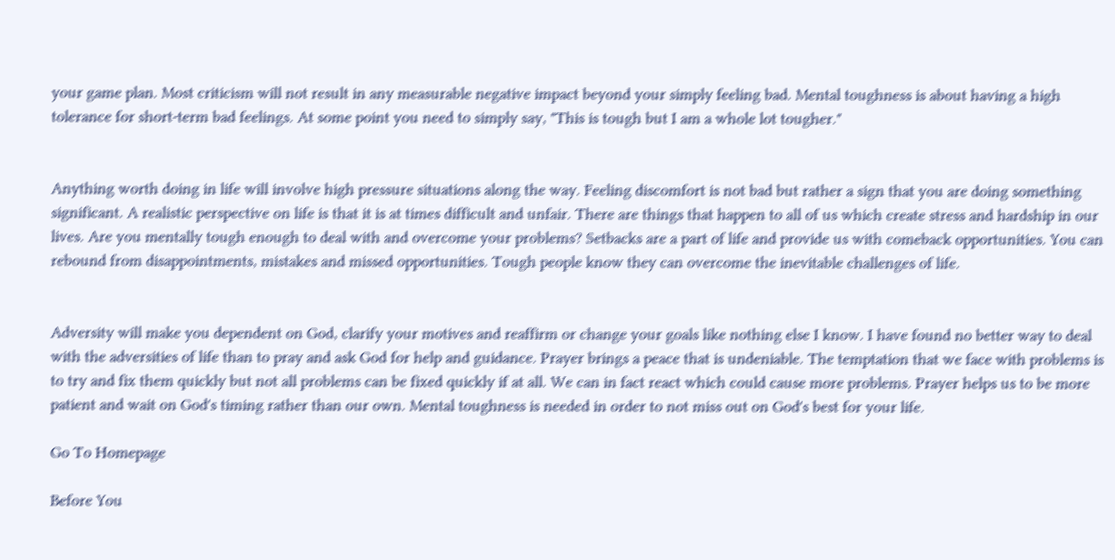your game plan. Most criticism will not result in any measurable negative impact beyond your simply feeling bad. Mental toughness is about having a high tolerance for short-term bad feelings. At some point you need to simply say, "This is tough but I am a whole lot tougher."


Anything worth doing in life will involve high pressure situations along the way. Feeling discomfort is not bad but rather a sign that you are doing something significant. A realistic perspective on life is that it is at times difficult and unfair. There are things that happen to all of us which create stress and hardship in our lives. Are you mentally tough enough to deal with and overcome your problems? Setbacks are a part of life and provide us with comeback opportunities. You can rebound from disappointments, mistakes and missed opportunities. Tough people know they can overcome the inevitable challenges of life.


Adversity will make you dependent on God, clarify your motives and reaffirm or change your goals like nothing else I know. I have found no better way to deal with the adversities of life than to pray and ask God for help and guidance. Prayer brings a peace that is undeniable. The temptation that we face with problems is to try and fix them quickly but not all problems can be fixed quickly if at all. We can in fact react which could cause more problems. Prayer helps us to be more patient and wait on God's timing rather than our own. Mental toughness is needed in order to not miss out on God's best for your life.

Go To Homepage

Before You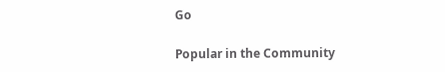Go

Popular in the Community